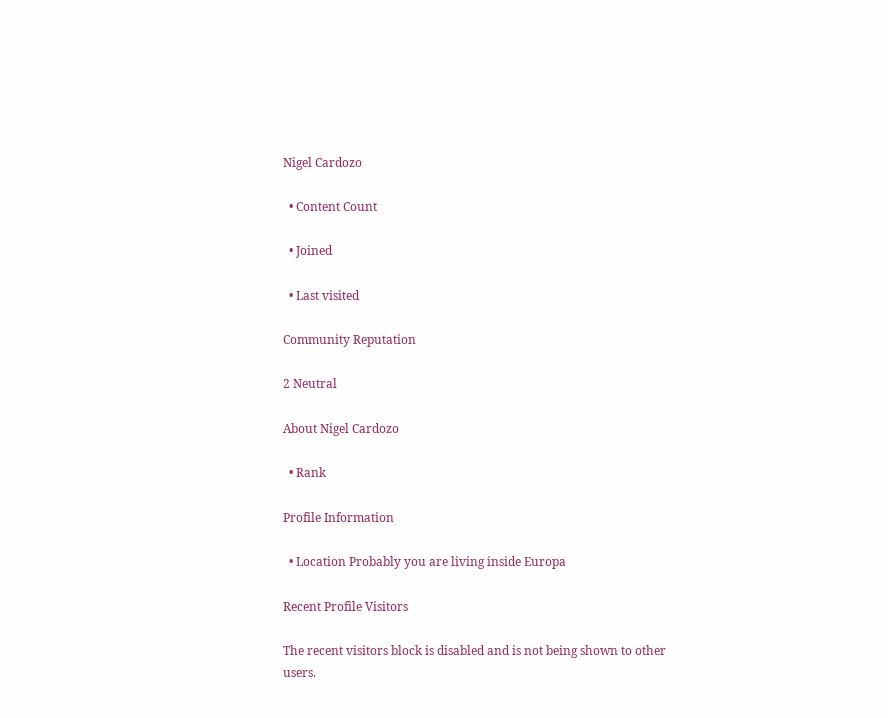Nigel Cardozo

  • Content Count

  • Joined

  • Last visited

Community Reputation

2 Neutral

About Nigel Cardozo

  • Rank

Profile Information

  • Location Probably you are living inside Europa

Recent Profile Visitors

The recent visitors block is disabled and is not being shown to other users.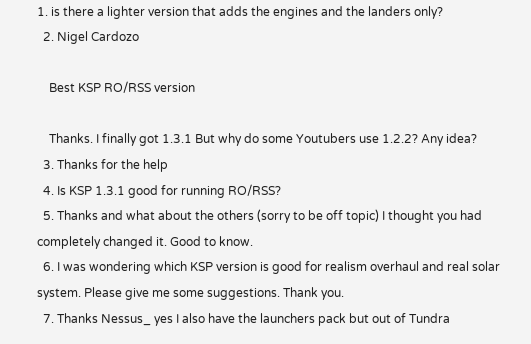1. is there a lighter version that adds the engines and the landers only?
  2. Nigel Cardozo

    Best KSP RO/RSS version

    Thanks. I finally got 1.3.1 But why do some Youtubers use 1.2.2? Any idea?
  3. Thanks for the help
  4. Is KSP 1.3.1 good for running RO/RSS?
  5. Thanks and what about the others (sorry to be off topic) I thought you had completely changed it. Good to know.
  6. I was wondering which KSP version is good for realism overhaul and real solar system. Please give me some suggestions. Thank you.
  7. Thanks Nessus_ yes I also have the launchers pack but out of Tundra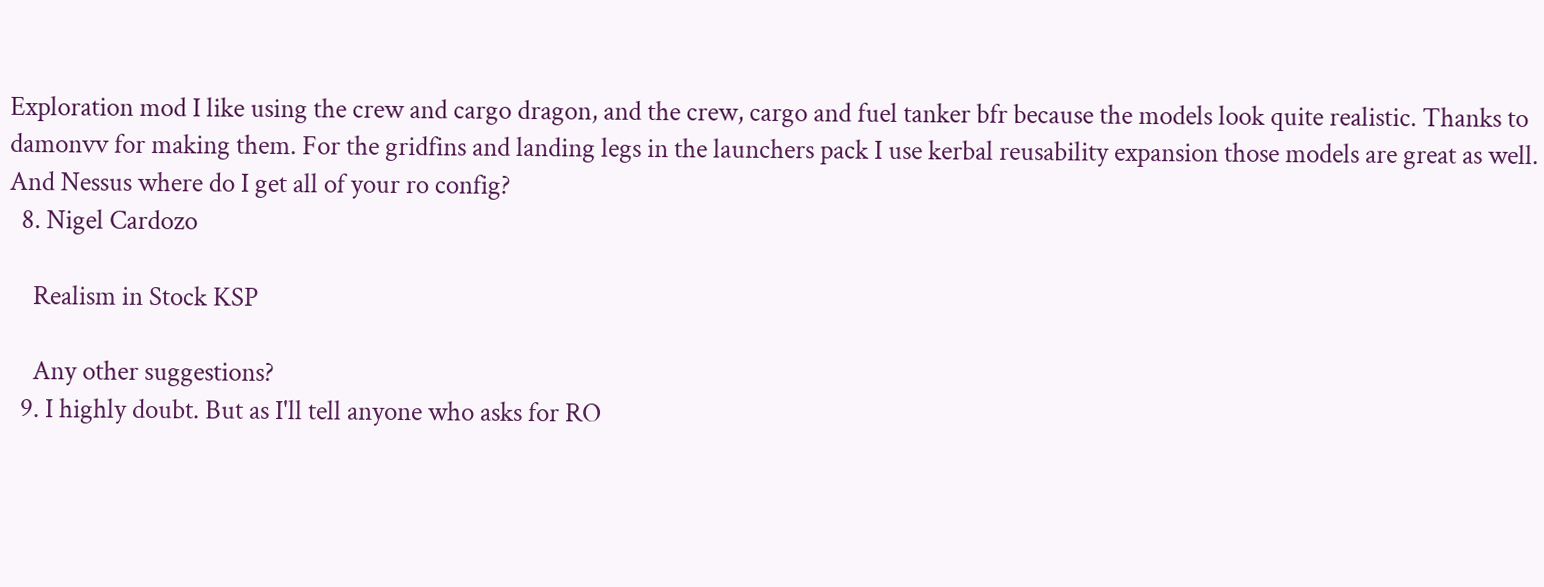Exploration mod I like using the crew and cargo dragon, and the crew, cargo and fuel tanker bfr because the models look quite realistic. Thanks to damonvv for making them. For the gridfins and landing legs in the launchers pack I use kerbal reusability expansion those models are great as well. And Nessus where do I get all of your ro config?
  8. Nigel Cardozo

    Realism in Stock KSP

    Any other suggestions?
  9. I highly doubt. But as I'll tell anyone who asks for RO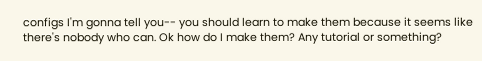configs I'm gonna tell you-- you should learn to make them because it seems like there's nobody who can. Ok how do I make them? Any tutorial or something?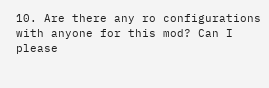10. Are there any ro configurations with anyone for this mod? Can I please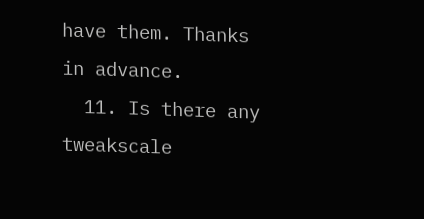have them. Thanks in advance.
  11. Is there any tweakscale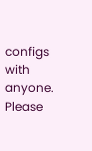configs with anyone. Please